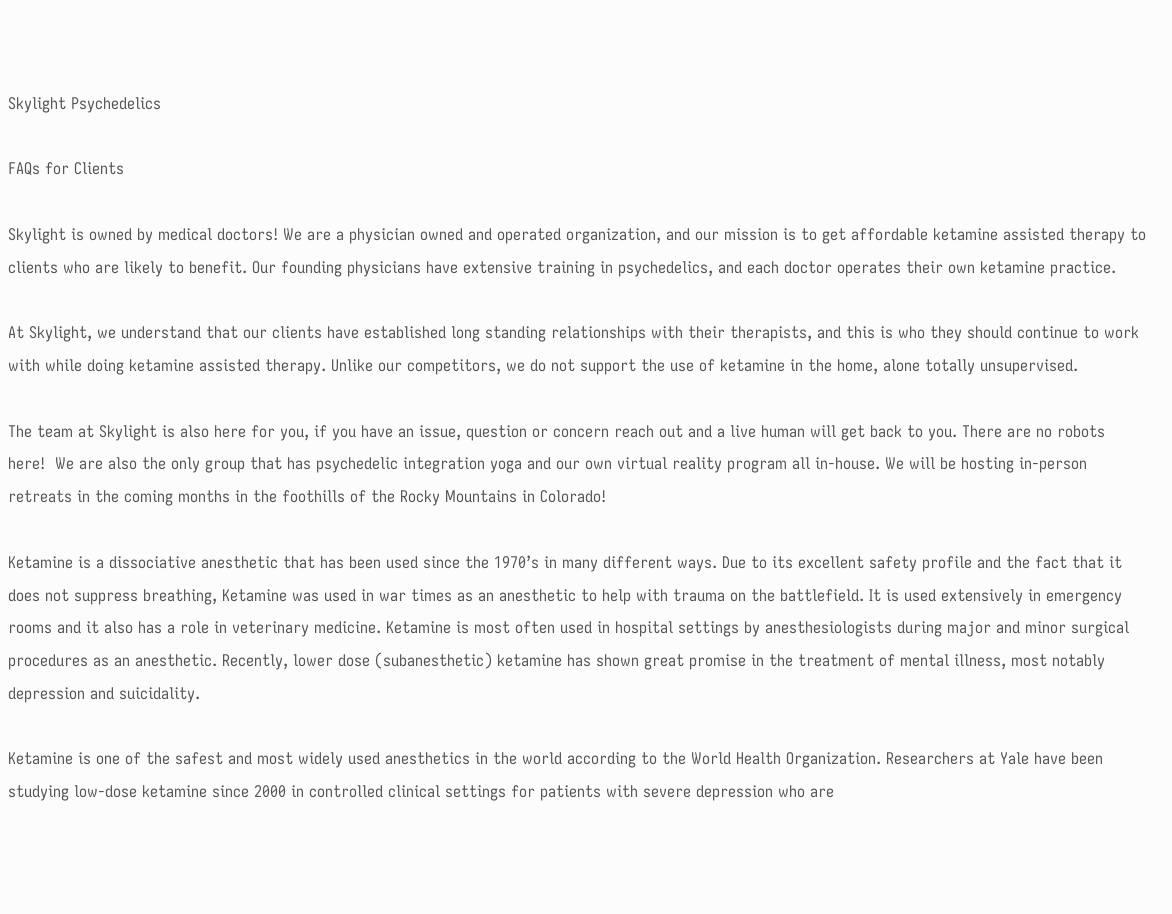Skylight Psychedelics

FAQs for Clients

Skylight is owned by medical doctors! We are a physician owned and operated organization, and our mission is to get affordable ketamine assisted therapy to clients who are likely to benefit. Our founding physicians have extensive training in psychedelics, and each doctor operates their own ketamine practice.

At Skylight, we understand that our clients have established long standing relationships with their therapists, and this is who they should continue to work with while doing ketamine assisted therapy. Unlike our competitors, we do not support the use of ketamine in the home, alone totally unsupervised.

The team at Skylight is also here for you, if you have an issue, question or concern reach out and a live human will get back to you. There are no robots here!  We are also the only group that has psychedelic integration yoga and our own virtual reality program all in-house. We will be hosting in-person retreats in the coming months in the foothills of the Rocky Mountains in Colorado!

Ketamine is a dissociative anesthetic that has been used since the 1970’s in many different ways. Due to its excellent safety profile and the fact that it does not suppress breathing, Ketamine was used in war times as an anesthetic to help with trauma on the battlefield. It is used extensively in emergency rooms and it also has a role in veterinary medicine. Ketamine is most often used in hospital settings by anesthesiologists during major and minor surgical procedures as an anesthetic. Recently, lower dose (subanesthetic) ketamine has shown great promise in the treatment of mental illness, most notably depression and suicidality.

Ketamine is one of the safest and most widely used anesthetics in the world according to the World Health Organization. Researchers at Yale have been studying low-dose ketamine since 2000 in controlled clinical settings for patients with severe depression who are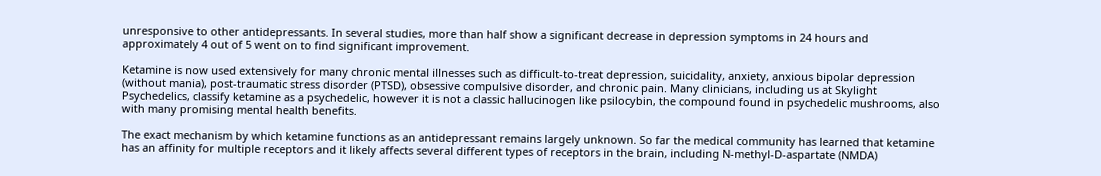unresponsive to other antidepressants. In several studies, more than half show a significant decrease in depression symptoms in 24 hours and approximately 4 out of 5 went on to find significant improvement.

Ketamine is now used extensively for many chronic mental illnesses such as difficult-to-treat depression, suicidality, anxiety, anxious bipolar depression (without mania), post-traumatic stress disorder (PTSD), obsessive compulsive disorder, and chronic pain. Many clinicians, including us at Skylight Psychedelics, classify ketamine as a psychedelic, however it is not a classic hallucinogen like psilocybin, the compound found in psychedelic mushrooms, also with many promising mental health benefits.

The exact mechanism by which ketamine functions as an antidepressant remains largely unknown. So far the medical community has learned that ketamine has an affinity for multiple receptors and it likely affects several different types of receptors in the brain, including N-methyl-D-aspartate (NMDA)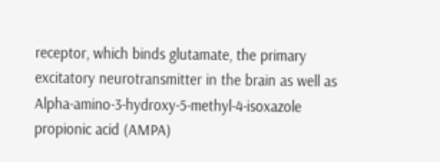receptor, which binds glutamate, the primary excitatory neurotransmitter in the brain as well as Alpha-amino-3-hydroxy-5-methyl-4-isoxazole propionic acid (AMPA)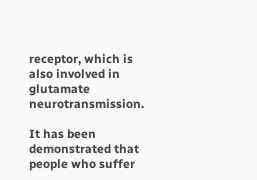receptor, which is also involved in glutamate neurotransmission.

It has been demonstrated that people who suffer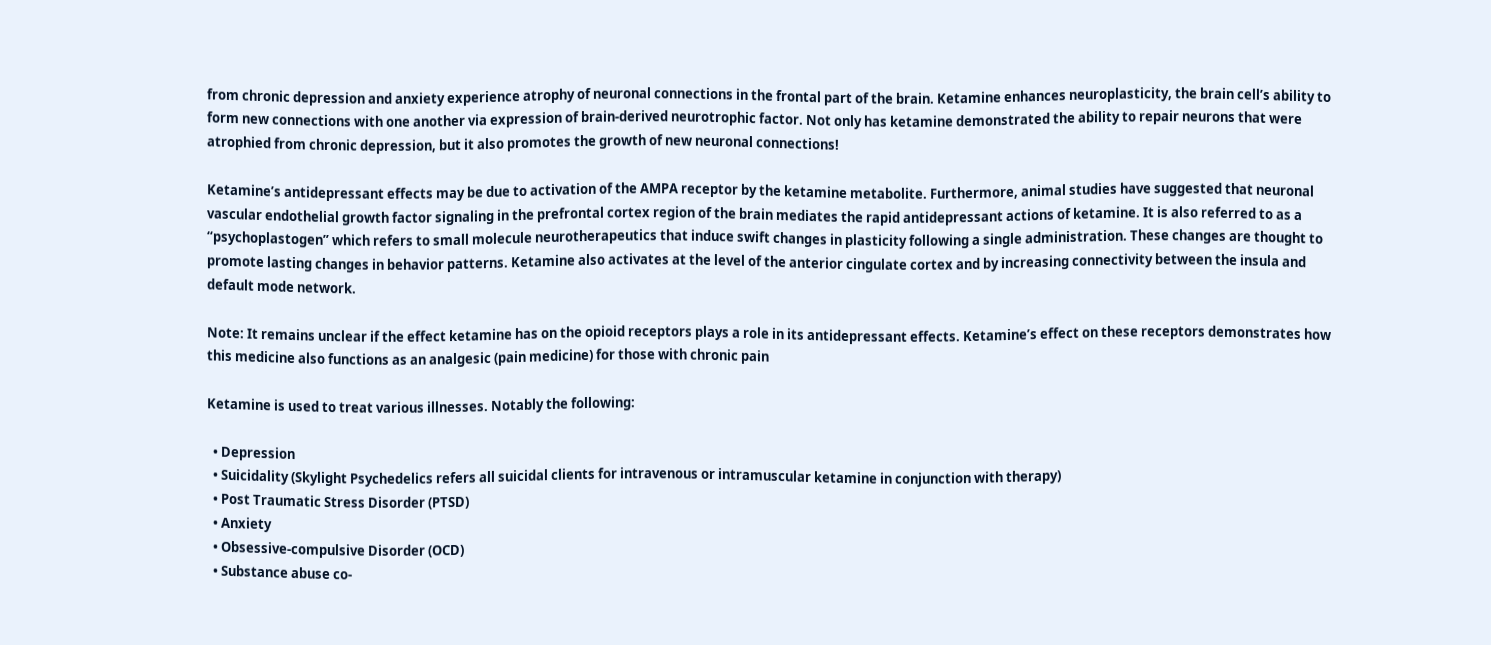from chronic depression and anxiety experience atrophy of neuronal connections in the frontal part of the brain. Ketamine enhances neuroplasticity, the brain cell’s ability to form new connections with one another via expression of brain-derived neurotrophic factor. Not only has ketamine demonstrated the ability to repair neurons that were atrophied from chronic depression, but it also promotes the growth of new neuronal connections!

Ketamine’s antidepressant effects may be due to activation of the AMPA receptor by the ketamine metabolite. Furthermore, animal studies have suggested that neuronal vascular endothelial growth factor signaling in the prefrontal cortex region of the brain mediates the rapid antidepressant actions of ketamine. It is also referred to as a “psychoplastogen” which refers to small molecule neurotherapeutics that induce swift changes in plasticity following a single administration. These changes are thought to promote lasting changes in behavior patterns. Ketamine also activates at the level of the anterior cingulate cortex and by increasing connectivity between the insula and default mode network.

Note: It remains unclear if the effect ketamine has on the opioid receptors plays a role in its antidepressant effects. Ketamine’s effect on these receptors demonstrates how this medicine also functions as an analgesic (pain medicine) for those with chronic pain

Ketamine is used to treat various illnesses. Notably the following:

  • Depression
  • Suicidality (Skylight Psychedelics refers all suicidal clients for intravenous or intramuscular ketamine in conjunction with therapy)
  • Post Traumatic Stress Disorder (PTSD)
  • Anxiety
  • Obsessive-compulsive Disorder (OCD)
  • Substance abuse co-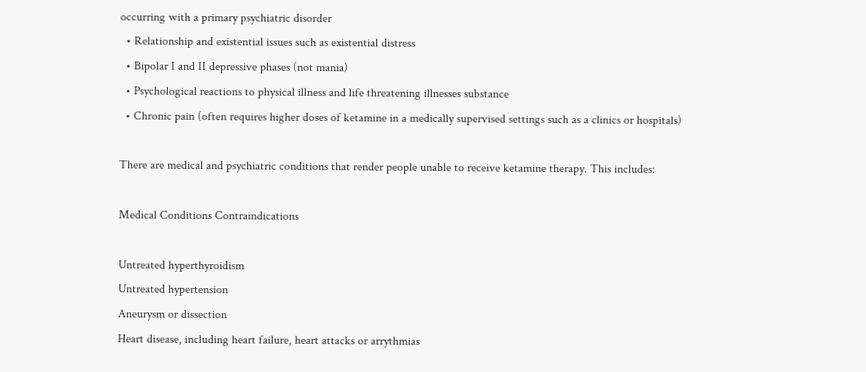occurring with a primary psychiatric disorder
  • Relationship and existential issues such as existential distress
  • Bipolar I and II depressive phases (not mania)
  • Psychological reactions to physical illness and life threatening illnesses substance
  • Chronic pain (often requires higher doses of ketamine in a medically supervised settings such as a clinics or hospitals)

There are medical and psychiatric conditions that render people unable to receive ketamine therapy. This includes:

Medical Conditions Contraindications

Untreated hyperthyroidism
Untreated hypertension
Aneurysm or dissection
Heart disease, including heart failure, heart attacks or arrythmias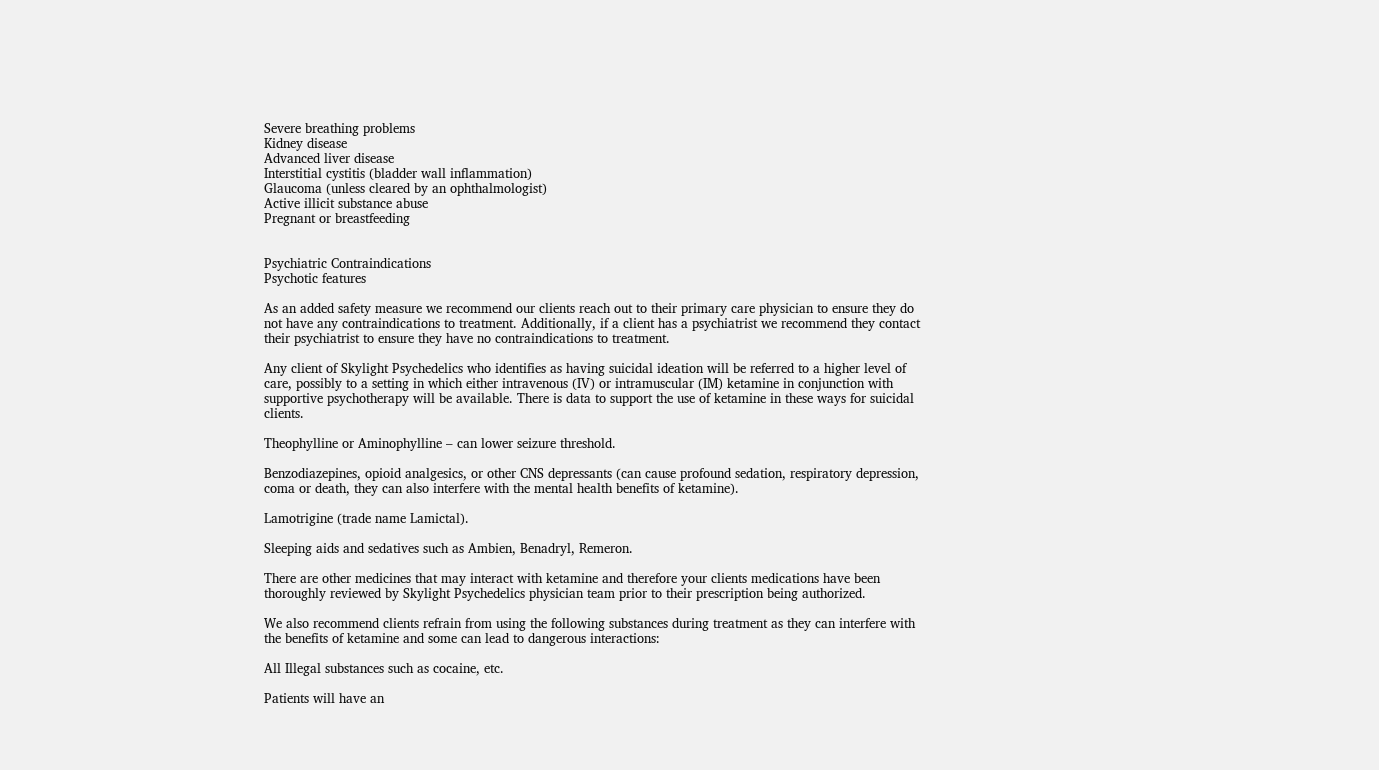Severe breathing problems
Kidney disease
Advanced liver disease
Interstitial cystitis (bladder wall inflammation)
Glaucoma (unless cleared by an ophthalmologist)
Active illicit substance abuse
Pregnant or breastfeeding


Psychiatric Contraindications
Psychotic features

As an added safety measure we recommend our clients reach out to their primary care physician to ensure they do not have any contraindications to treatment. Additionally, if a client has a psychiatrist we recommend they contact their psychiatrist to ensure they have no contraindications to treatment.

Any client of Skylight Psychedelics who identifies as having suicidal ideation will be referred to a higher level of care, possibly to a setting in which either intravenous (IV) or intramuscular (IM) ketamine in conjunction with supportive psychotherapy will be available. There is data to support the use of ketamine in these ways for suicidal clients.

Theophylline or Aminophylline – can lower seizure threshold.

Benzodiazepines, opioid analgesics, or other CNS depressants (can cause profound sedation, respiratory depression, coma or death, they can also interfere with the mental health benefits of ketamine).

Lamotrigine (trade name Lamictal).

Sleeping aids and sedatives such as Ambien, Benadryl, Remeron.

There are other medicines that may interact with ketamine and therefore your clients medications have been thoroughly reviewed by Skylight Psychedelics physician team prior to their prescription being authorized.

We also recommend clients refrain from using the following substances during treatment as they can interfere with the benefits of ketamine and some can lead to dangerous interactions:

All Illegal substances such as cocaine, etc.

Patients will have an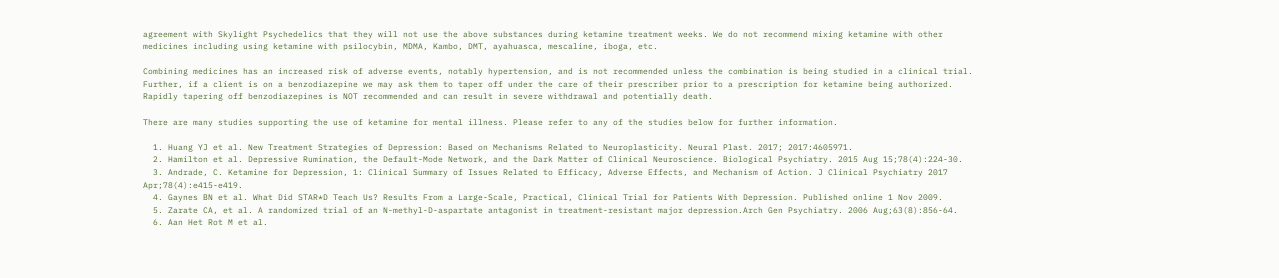agreement with Skylight Psychedelics that they will not use the above substances during ketamine treatment weeks. We do not recommend mixing ketamine with other medicines including using ketamine with psilocybin, MDMA, Kambo, DMT, ayahuasca, mescaline, iboga, etc.

Combining medicines has an increased risk of adverse events, notably hypertension, and is not recommended unless the combination is being studied in a clinical trial. Further, if a client is on a benzodiazepine we may ask them to taper off under the care of their prescriber prior to a prescription for ketamine being authorized. Rapidly tapering off benzodiazepines is NOT recommended and can result in severe withdrawal and potentially death.

There are many studies supporting the use of ketamine for mental illness. Please refer to any of the studies below for further information.

  1. Huang YJ et al. New Treatment Strategies of Depression: Based on Mechanisms Related to Neuroplasticity. Neural Plast. 2017; 2017:4605971.
  2. Hamilton et al. Depressive Rumination, the Default-Mode Network, and the Dark Matter of Clinical Neuroscience. Biological Psychiatry. 2015 Aug 15;78(4):224-30.
  3. Andrade, C. Ketamine for Depression, 1: Clinical Summary of Issues Related to Efficacy, Adverse Effects, and Mechanism of Action. J Clinical Psychiatry 2017 Apr;78(4):e415-e419.
  4. Gaynes BN et al. What Did STAR*D Teach Us? Results From a Large-Scale, Practical, Clinical Trial for Patients With Depression. Published online 1 Nov 2009.
  5. Zarate CA, et al. A randomized trial of an N-methyl-D-aspartate antagonist in treatment-resistant major depression.Arch Gen Psychiatry. 2006 Aug;63(8):856-64.
  6. Aan Het Rot M et al.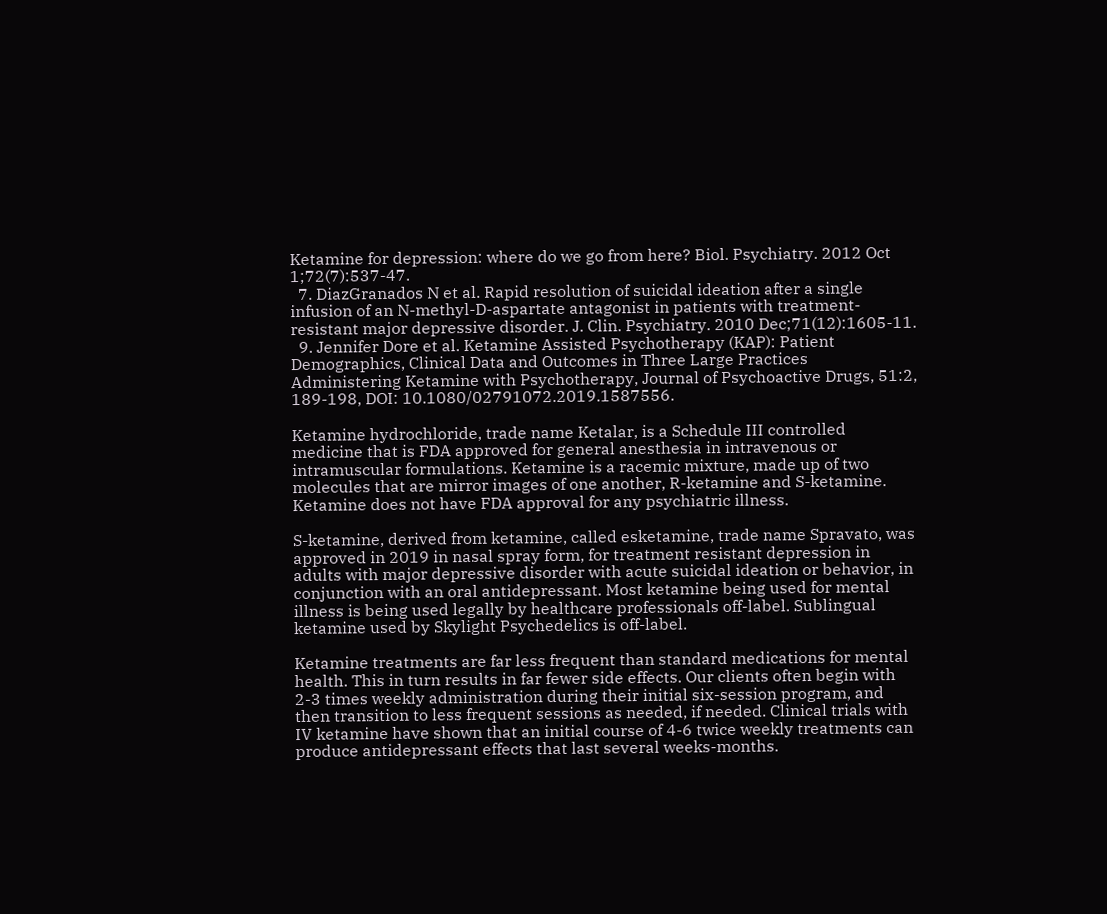Ketamine for depression: where do we go from here? Biol. Psychiatry. 2012 Oct 1;72(7):537-47.
  7. DiazGranados N et al. Rapid resolution of suicidal ideation after a single infusion of an N-methyl-D-aspartate antagonist in patients with treatment-resistant major depressive disorder. J. Clin. Psychiatry. 2010 Dec;71(12):1605-11.
  9. Jennifer Dore et al. Ketamine Assisted Psychotherapy (KAP): Patient Demographics, Clinical Data and Outcomes in Three Large Practices Administering Ketamine with Psychotherapy, Journal of Psychoactive Drugs, 51:2, 189-198, DOI: 10.1080/02791072.2019.1587556.

Ketamine hydrochloride, trade name Ketalar, is a Schedule III controlled medicine that is FDA approved for general anesthesia in intravenous or intramuscular formulations. Ketamine is a racemic mixture, made up of two molecules that are mirror images of one another, R-ketamine and S-ketamine. Ketamine does not have FDA approval for any psychiatric illness.

S-ketamine, derived from ketamine, called esketamine, trade name Spravato, was approved in 2019 in nasal spray form, for treatment resistant depression in adults with major depressive disorder with acute suicidal ideation or behavior, in conjunction with an oral antidepressant. Most ketamine being used for mental illness is being used legally by healthcare professionals off-label. Sublingual ketamine used by Skylight Psychedelics is off-label.

Ketamine treatments are far less frequent than standard medications for mental health. This in turn results in far fewer side effects. Our clients often begin with 2-3 times weekly administration during their initial six-session program, and then transition to less frequent sessions as needed, if needed. Clinical trials with IV ketamine have shown that an initial course of 4-6 twice weekly treatments can produce antidepressant effects that last several weeks-months.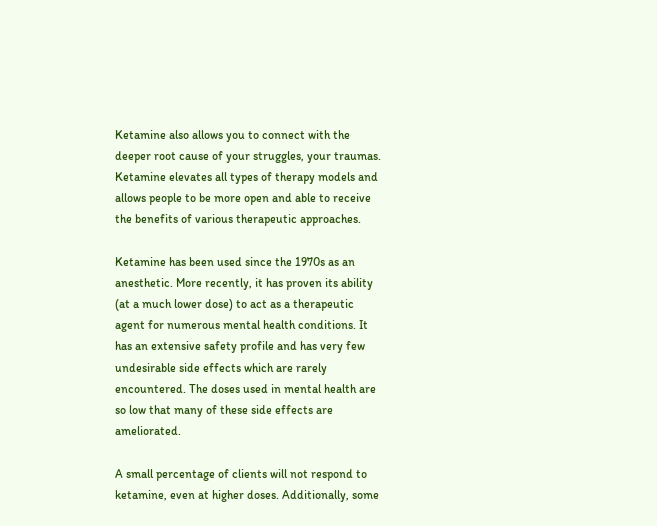Ketamine also allows you to connect with the deeper root cause of your struggles, your traumas. Ketamine elevates all types of therapy models and allows people to be more open and able to receive the benefits of various therapeutic approaches.

Ketamine has been used since the 1970s as an anesthetic. More recently, it has proven its ability (at a much lower dose) to act as a therapeutic agent for numerous mental health conditions. It has an extensive safety profile and has very few undesirable side effects which are rarely encountered. The doses used in mental health are so low that many of these side effects are ameliorated.

A small percentage of clients will not respond to ketamine, even at higher doses. Additionally, some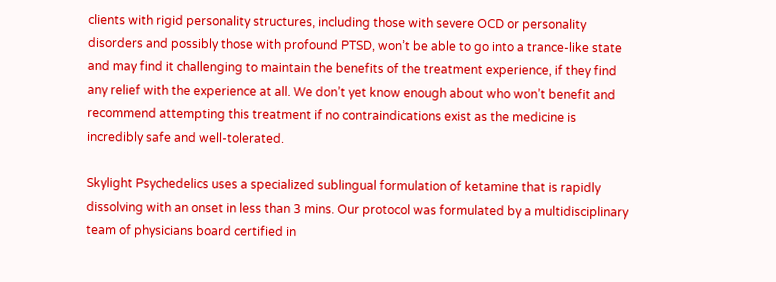clients with rigid personality structures, including those with severe OCD or personality disorders and possibly those with profound PTSD, won’t be able to go into a trance-like state and may find it challenging to maintain the benefits of the treatment experience, if they find any relief with the experience at all. We don’t yet know enough about who won’t benefit and recommend attempting this treatment if no contraindications exist as the medicine is incredibly safe and well-tolerated.

Skylight Psychedelics uses a specialized sublingual formulation of ketamine that is rapidly dissolving with an onset in less than 3 mins. Our protocol was formulated by a multidisciplinary team of physicians board certified in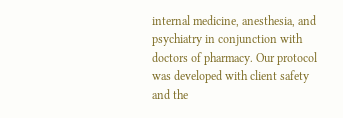internal medicine, anesthesia, and psychiatry in conjunction with doctors of pharmacy. Our protocol was developed with client safety and the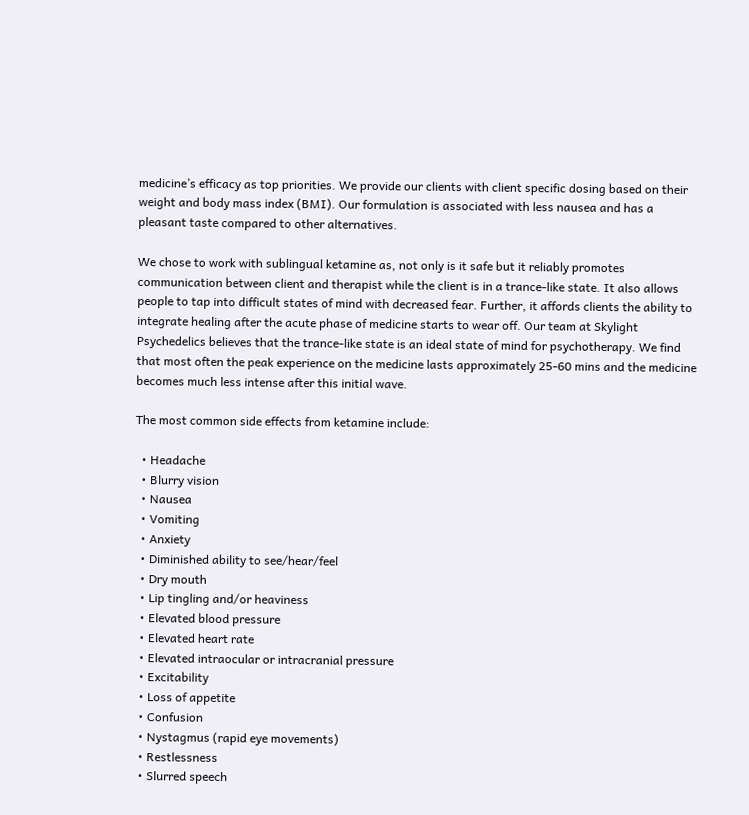medicine’s efficacy as top priorities. We provide our clients with client specific dosing based on their weight and body mass index (BMI). Our formulation is associated with less nausea and has a pleasant taste compared to other alternatives.

We chose to work with sublingual ketamine as, not only is it safe but it reliably promotes communication between client and therapist while the client is in a trance-like state. It also allows people to tap into difficult states of mind with decreased fear. Further, it affords clients the ability to integrate healing after the acute phase of medicine starts to wear off. Our team at Skylight Psychedelics believes that the trance-like state is an ideal state of mind for psychotherapy. We find that most often the peak experience on the medicine lasts approximately 25-60 mins and the medicine becomes much less intense after this initial wave.

The most common side effects from ketamine include:

  • Headache
  • Blurry vision
  • Nausea
  • Vomiting
  • Anxiety
  • Diminished ability to see/hear/feel
  • Dry mouth
  • Lip tingling and/or heaviness
  • Elevated blood pressure
  • Elevated heart rate
  • Elevated intraocular or intracranial pressure
  • Excitability
  • Loss of appetite
  • Confusion
  • Nystagmus (rapid eye movements)
  • Restlessness
  • Slurred speech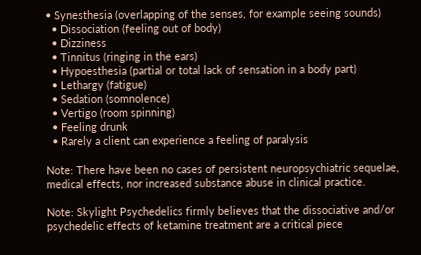• Synesthesia (overlapping of the senses, for example seeing sounds)
  • Dissociation (feeling out of body)
  • Dizziness
  • Tinnitus (ringing in the ears)
  • Hypoesthesia (partial or total lack of sensation in a body part)
  • Lethargy (fatigue)
  • Sedation (somnolence)
  • Vertigo (room spinning)
  • Feeling drunk
  • Rarely a client can experience a feeling of paralysis

Note: There have been no cases of persistent neuropsychiatric sequelae, medical effects, nor increased substance abuse in clinical practice.

Note: Skylight Psychedelics firmly believes that the dissociative and/or psychedelic effects of ketamine treatment are a critical piece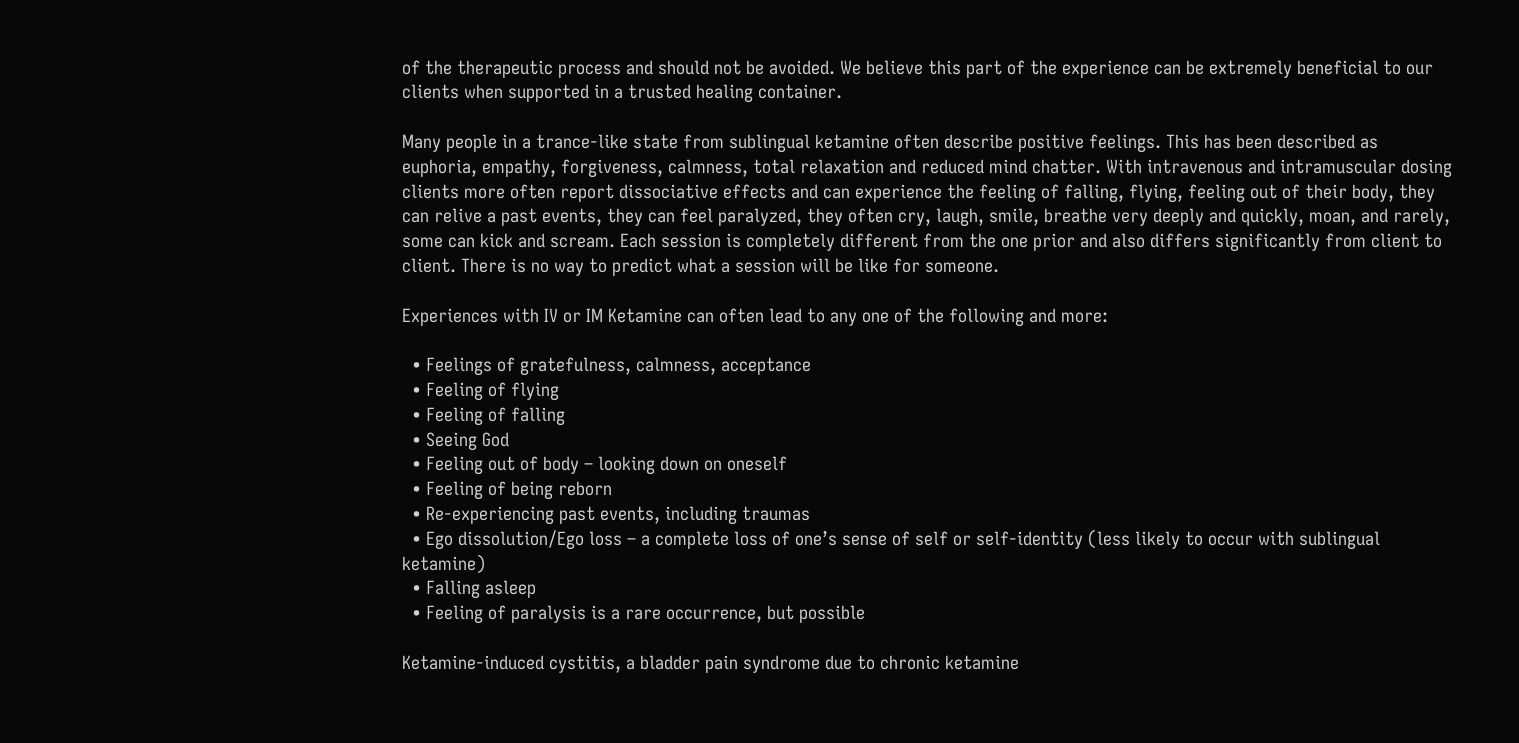of the therapeutic process and should not be avoided. We believe this part of the experience can be extremely beneficial to our clients when supported in a trusted healing container.

Many people in a trance-like state from sublingual ketamine often describe positive feelings. This has been described as euphoria, empathy, forgiveness, calmness, total relaxation and reduced mind chatter. With intravenous and intramuscular dosing clients more often report dissociative effects and can experience the feeling of falling, flying, feeling out of their body, they can relive a past events, they can feel paralyzed, they often cry, laugh, smile, breathe very deeply and quickly, moan, and rarely, some can kick and scream. Each session is completely different from the one prior and also differs significantly from client to client. There is no way to predict what a session will be like for someone.

Experiences with IV or IM Ketamine can often lead to any one of the following and more:

  • Feelings of gratefulness, calmness, acceptance
  • Feeling of flying
  • Feeling of falling
  • Seeing God
  • Feeling out of body – looking down on oneself
  • Feeling of being reborn
  • Re-experiencing past events, including traumas
  • Ego dissolution/Ego loss – a complete loss of one’s sense of self or self-identity (less likely to occur with sublingual ketamine)
  • Falling asleep
  • Feeling of paralysis is a rare occurrence, but possible

Ketamine-induced cystitis, a bladder pain syndrome due to chronic ketamine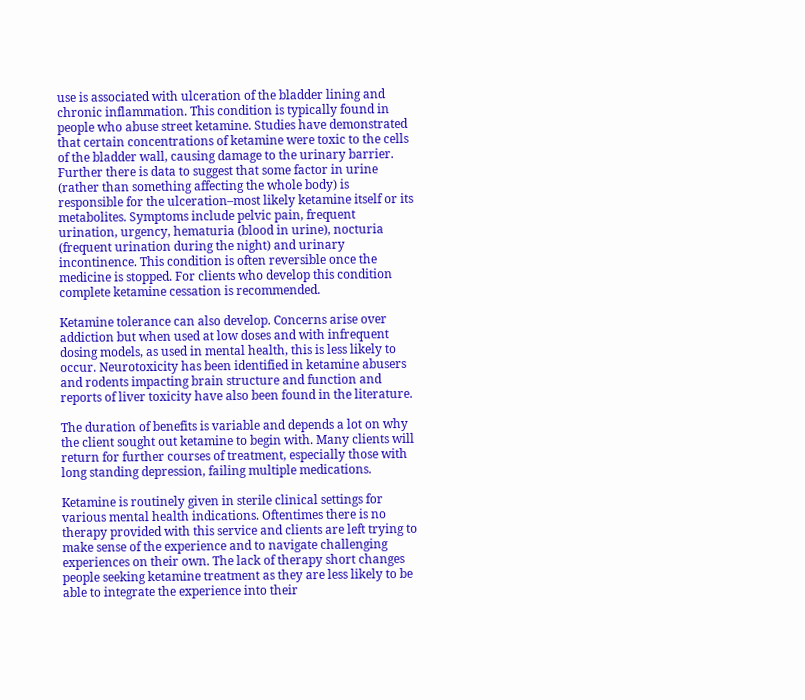use is associated with ulceration of the bladder lining and chronic inflammation. This condition is typically found in people who abuse street ketamine. Studies have demonstrated that certain concentrations of ketamine were toxic to the cells of the bladder wall, causing damage to the urinary barrier. Further there is data to suggest that some factor in urine (rather than something affecting the whole body) is responsible for the ulceration–most likely ketamine itself or its metabolites. Symptoms include pelvic pain, frequent urination, urgency, hematuria (blood in urine), nocturia (frequent urination during the night) and urinary incontinence. This condition is often reversible once the medicine is stopped. For clients who develop this condition complete ketamine cessation is recommended.

Ketamine tolerance can also develop. Concerns arise over addiction but when used at low doses and with infrequent dosing models, as used in mental health, this is less likely to occur. Neurotoxicity has been identified in ketamine abusers and rodents impacting brain structure and function and reports of liver toxicity have also been found in the literature.

The duration of benefits is variable and depends a lot on why the client sought out ketamine to begin with. Many clients will return for further courses of treatment, especially those with long standing depression, failing multiple medications.

Ketamine is routinely given in sterile clinical settings for various mental health indications. Oftentimes there is no therapy provided with this service and clients are left trying to make sense of the experience and to navigate challenging experiences on their own. The lack of therapy short changes people seeking ketamine treatment as they are less likely to be able to integrate the experience into their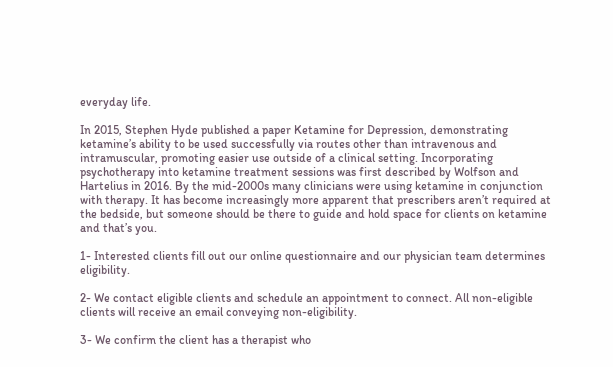everyday life.

In 2015, Stephen Hyde published a paper Ketamine for Depression, demonstrating ketamine’s ability to be used successfully via routes other than intravenous and intramuscular, promoting easier use outside of a clinical setting. Incorporating psychotherapy into ketamine treatment sessions was first described by Wolfson and Hartelius in 2016. By the mid-2000s many clinicians were using ketamine in conjunction with therapy. It has become increasingly more apparent that prescribers aren’t required at the bedside, but someone should be there to guide and hold space for clients on ketamine and that’s you.

1- Interested clients fill out our online questionnaire and our physician team determines eligibility.

2- We contact eligible clients and schedule an appointment to connect. All non-eligible clients will receive an email conveying non-eligibility.

3- We confirm the client has a therapist who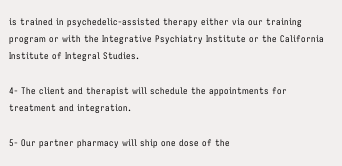is trained in psychedelic-assisted therapy either via our training program or with the Integrative Psychiatry Institute or the California Institute of Integral Studies.

4- The client and therapist will schedule the appointments for treatment and integration.

5- Our partner pharmacy will ship one dose of the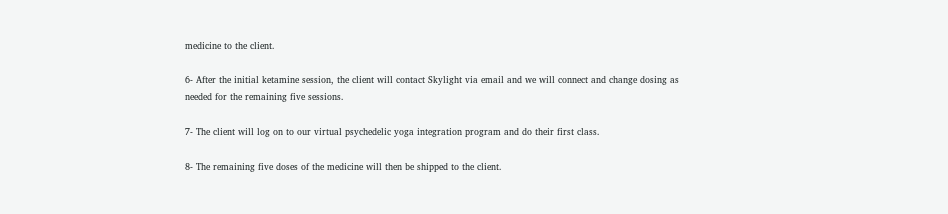medicine to the client.

6- After the initial ketamine session, the client will contact Skylight via email and we will connect and change dosing as needed for the remaining five sessions.

7- The client will log on to our virtual psychedelic yoga integration program and do their first class.

8- The remaining five doses of the medicine will then be shipped to the client.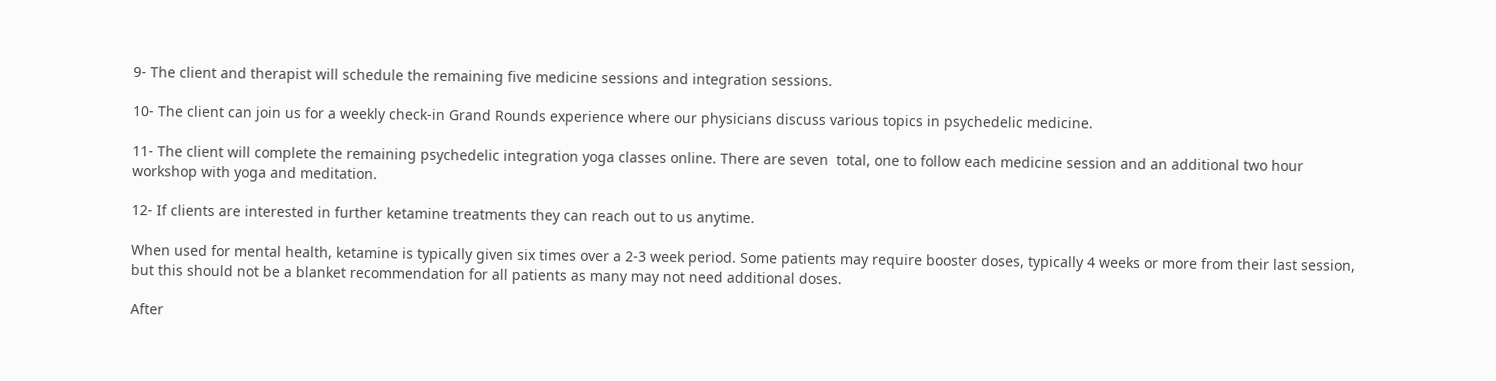9- The client and therapist will schedule the remaining five medicine sessions and integration sessions.

10- The client can join us for a weekly check-in Grand Rounds experience where our physicians discuss various topics in psychedelic medicine.

11- The client will complete the remaining psychedelic integration yoga classes online. There are seven  total, one to follow each medicine session and an additional two hour workshop with yoga and meditation.

12- If clients are interested in further ketamine treatments they can reach out to us anytime.

When used for mental health, ketamine is typically given six times over a 2-3 week period. Some patients may require booster doses, typically 4 weeks or more from their last session, but this should not be a blanket recommendation for all patients as many may not need additional doses.

After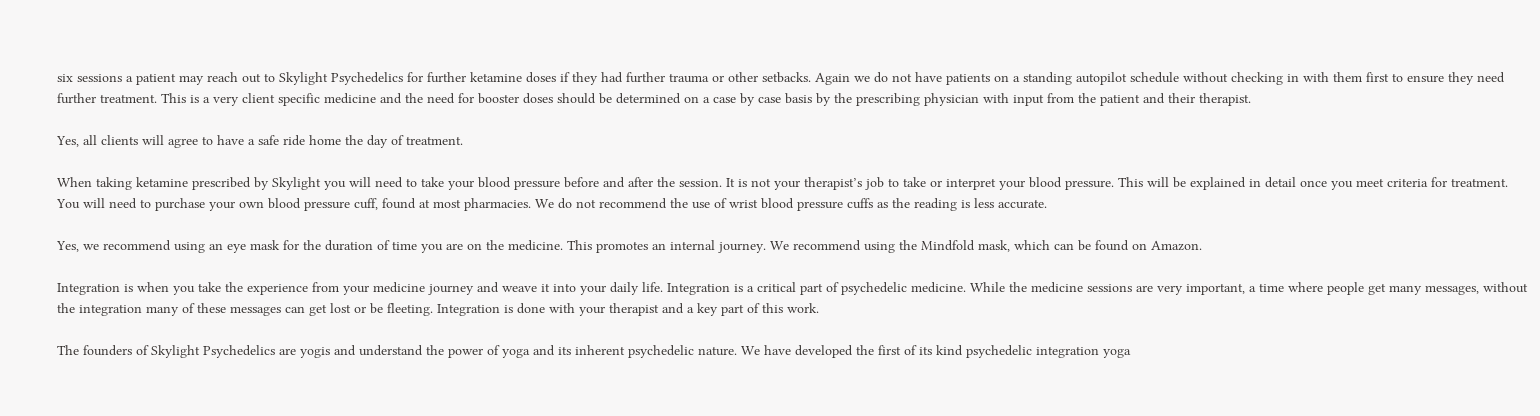six sessions a patient may reach out to Skylight Psychedelics for further ketamine doses if they had further trauma or other setbacks. Again we do not have patients on a standing autopilot schedule without checking in with them first to ensure they need further treatment. This is a very client specific medicine and the need for booster doses should be determined on a case by case basis by the prescribing physician with input from the patient and their therapist.

Yes, all clients will agree to have a safe ride home the day of treatment.

When taking ketamine prescribed by Skylight you will need to take your blood pressure before and after the session. It is not your therapist’s job to take or interpret your blood pressure. This will be explained in detail once you meet criteria for treatment. You will need to purchase your own blood pressure cuff, found at most pharmacies. We do not recommend the use of wrist blood pressure cuffs as the reading is less accurate.

Yes, we recommend using an eye mask for the duration of time you are on the medicine. This promotes an internal journey. We recommend using the Mindfold mask, which can be found on Amazon.

Integration is when you take the experience from your medicine journey and weave it into your daily life. Integration is a critical part of psychedelic medicine. While the medicine sessions are very important, a time where people get many messages, without the integration many of these messages can get lost or be fleeting. Integration is done with your therapist and a key part of this work.

The founders of Skylight Psychedelics are yogis and understand the power of yoga and its inherent psychedelic nature. We have developed the first of its kind psychedelic integration yoga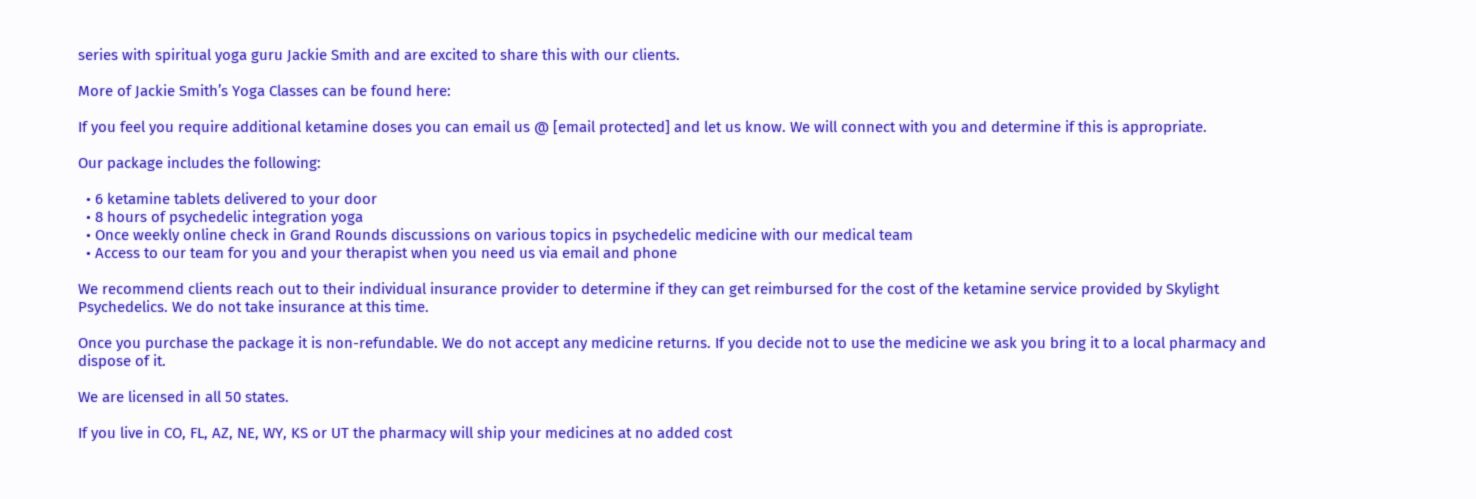series with spiritual yoga guru Jackie Smith and are excited to share this with our clients.

More of Jackie Smith’s Yoga Classes can be found here:

If you feel you require additional ketamine doses you can email us @ [email protected] and let us know. We will connect with you and determine if this is appropriate.

Our package includes the following:

  • 6 ketamine tablets delivered to your door
  • 8 hours of psychedelic integration yoga
  • Once weekly online check in Grand Rounds discussions on various topics in psychedelic medicine with our medical team
  • Access to our team for you and your therapist when you need us via email and phone

We recommend clients reach out to their individual insurance provider to determine if they can get reimbursed for the cost of the ketamine service provided by Skylight Psychedelics. We do not take insurance at this time.

Once you purchase the package it is non-refundable. We do not accept any medicine returns. If you decide not to use the medicine we ask you bring it to a local pharmacy and dispose of it.

We are licensed in all 50 states.

If you live in CO, FL, AZ, NE, WY, KS or UT the pharmacy will ship your medicines at no added cost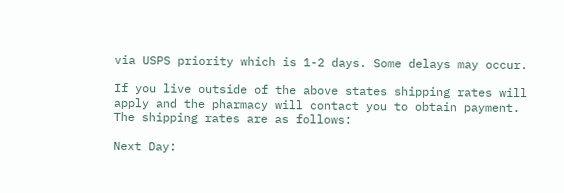via USPS priority which is 1-2 days. Some delays may occur.

If you live outside of the above states shipping rates will apply and the pharmacy will contact you to obtain payment. The shipping rates are as follows:

Next Day: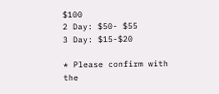$100
2 Day: $50- $55
3 Day: $15-$20

* Please confirm with the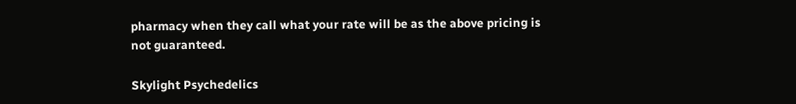pharmacy when they call what your rate will be as the above pricing is not guaranteed.

Skylight Psychedelics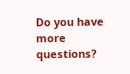Do you have
more questions?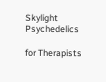Skylight Psychedelics

for Therapists